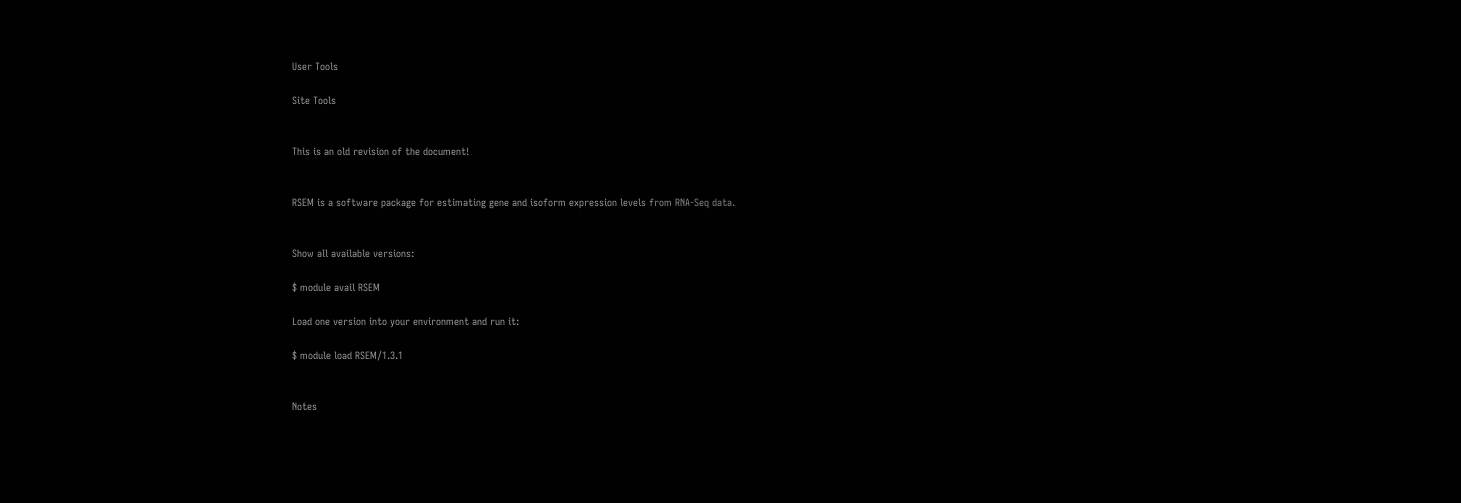User Tools

Site Tools


This is an old revision of the document!


RSEM is a software package for estimating gene and isoform expression levels from RNA-Seq data.


Show all available versions:

$ module avail RSEM

Load one version into your environment and run it:

$ module load RSEM/1.3.1


Notes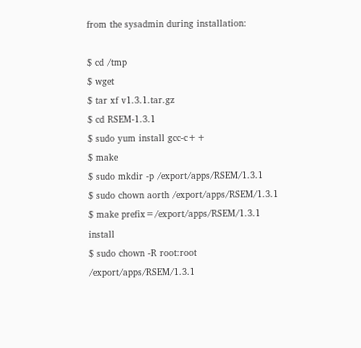from the sysadmin during installation:

$ cd /tmp
$ wget
$ tar xf v1.3.1.tar.gz
$ cd RSEM-1.3.1
$ sudo yum install gcc-c++
$ make
$ sudo mkdir -p /export/apps/RSEM/1.3.1
$ sudo chown aorth /export/apps/RSEM/1.3.1
$ make prefix=/export/apps/RSEM/1.3.1 install
$ sudo chown -R root:root /export/apps/RSEM/1.3.1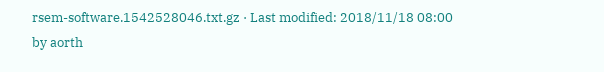rsem-software.1542528046.txt.gz · Last modified: 2018/11/18 08:00 by aorth